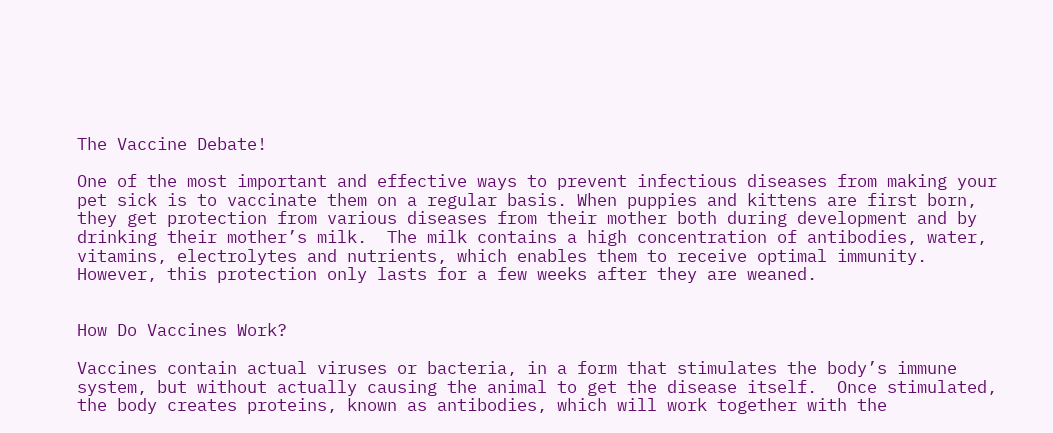The Vaccine Debate!

One of the most important and effective ways to prevent infectious diseases from making your pet sick is to vaccinate them on a regular basis. When puppies and kittens are first born, they get protection from various diseases from their mother both during development and by drinking their mother’s milk.  The milk contains a high concentration of antibodies, water, vitamins, electrolytes and nutrients, which enables them to receive optimal immunity.  However, this protection only lasts for a few weeks after they are weaned.


How Do Vaccines Work?

Vaccines contain actual viruses or bacteria, in a form that stimulates the body’s immune system, but without actually causing the animal to get the disease itself.  Once stimulated, the body creates proteins, known as antibodies, which will work together with the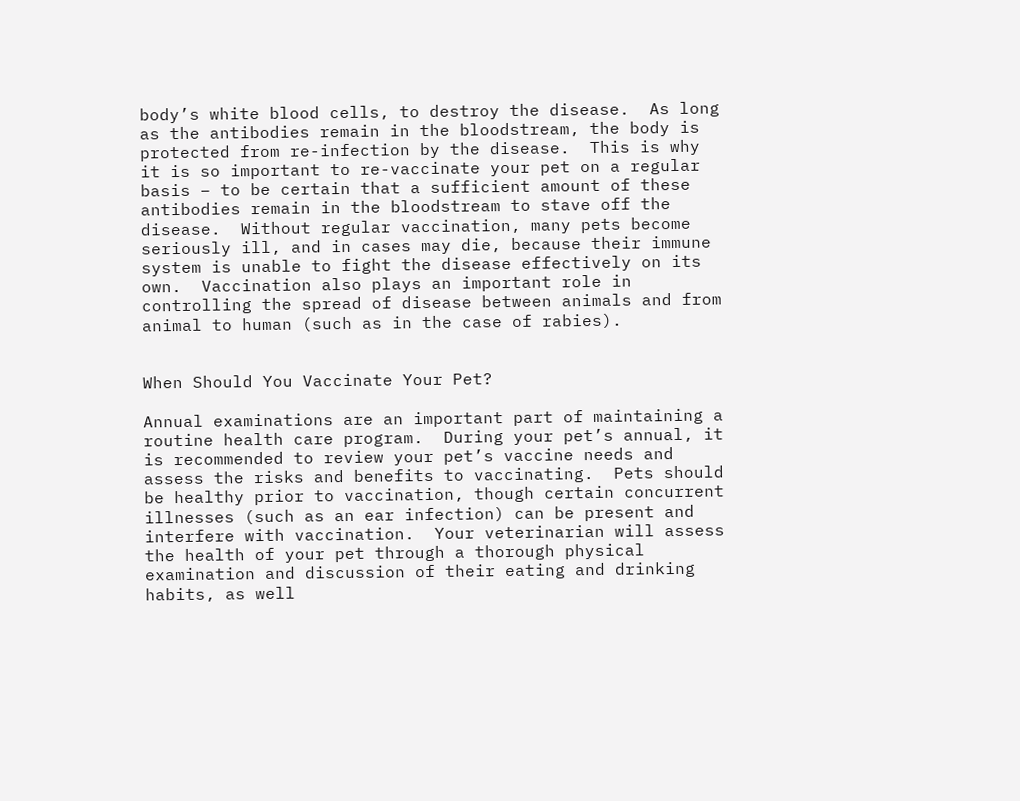body’s white blood cells, to destroy the disease.  As long as the antibodies remain in the bloodstream, the body is protected from re-infection by the disease.  This is why it is so important to re-vaccinate your pet on a regular basis – to be certain that a sufficient amount of these antibodies remain in the bloodstream to stave off the disease.  Without regular vaccination, many pets become seriously ill, and in cases may die, because their immune system is unable to fight the disease effectively on its own.  Vaccination also plays an important role in controlling the spread of disease between animals and from animal to human (such as in the case of rabies).


When Should You Vaccinate Your Pet?

Annual examinations are an important part of maintaining a routine health care program.  During your pet’s annual, it is recommended to review your pet’s vaccine needs and assess the risks and benefits to vaccinating.  Pets should be healthy prior to vaccination, though certain concurrent illnesses (such as an ear infection) can be present and interfere with vaccination.  Your veterinarian will assess the health of your pet through a thorough physical examination and discussion of their eating and drinking habits, as well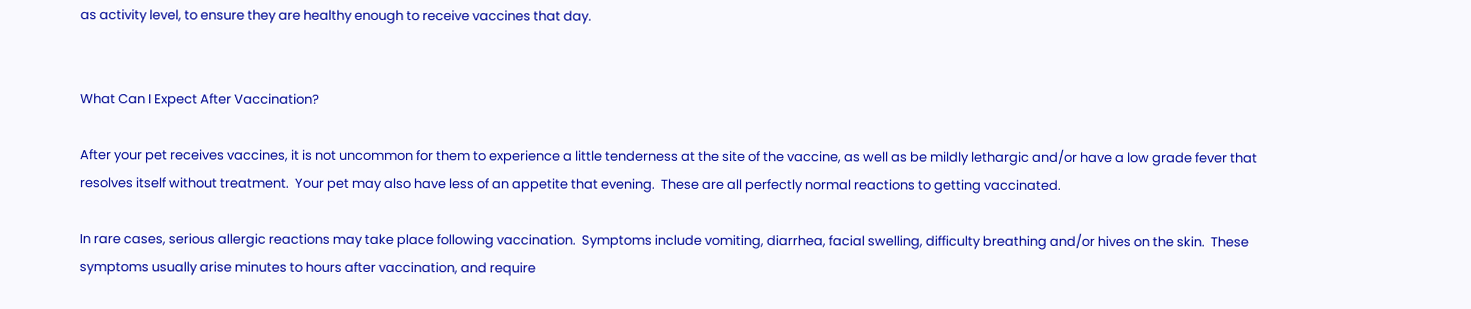as activity level, to ensure they are healthy enough to receive vaccines that day.


What Can I Expect After Vaccination?

After your pet receives vaccines, it is not uncommon for them to experience a little tenderness at the site of the vaccine, as well as be mildly lethargic and/or have a low grade fever that resolves itself without treatment.  Your pet may also have less of an appetite that evening.  These are all perfectly normal reactions to getting vaccinated.

In rare cases, serious allergic reactions may take place following vaccination.  Symptoms include vomiting, diarrhea, facial swelling, difficulty breathing and/or hives on the skin.  These symptoms usually arise minutes to hours after vaccination, and require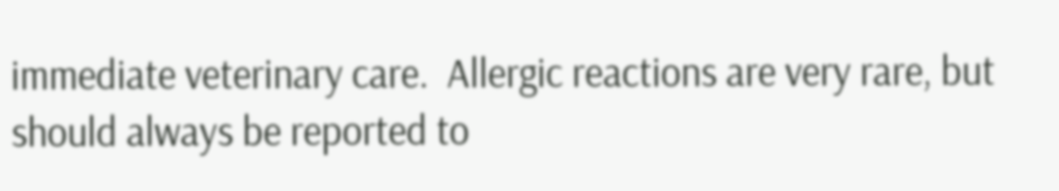immediate veterinary care.  Allergic reactions are very rare, but should always be reported to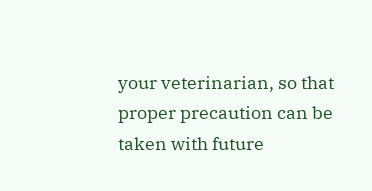your veterinarian, so that proper precaution can be taken with future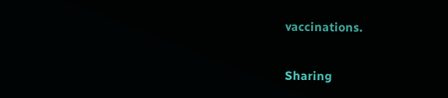vaccinations.

Sharing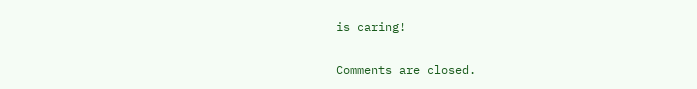is caring!

Comments are closed.